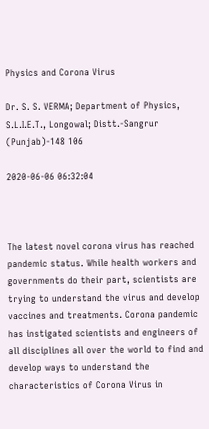Physics and Corona Virus

Dr. S. S. VERMA; Department of Physics, S.L.I.E.T., Longowal; Distt.-Sangrur (Punjab)-148 106

2020-06-06 06:32:04



The latest novel corona virus has reached pandemic status. While health workers and governments do their part, scientists are trying to understand the virus and develop vaccines and treatments. Corona pandemic has instigated scientists and engineers of all disciplines all over the world to find and develop ways to understand the characteristics of Corona Virus in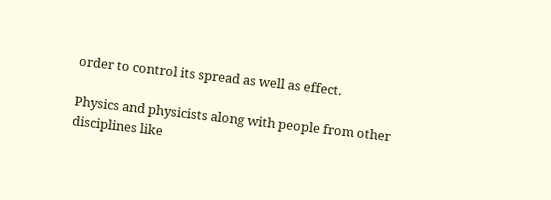order to control its spread as well as effect.

Physics and physicists along with people from other disciplines like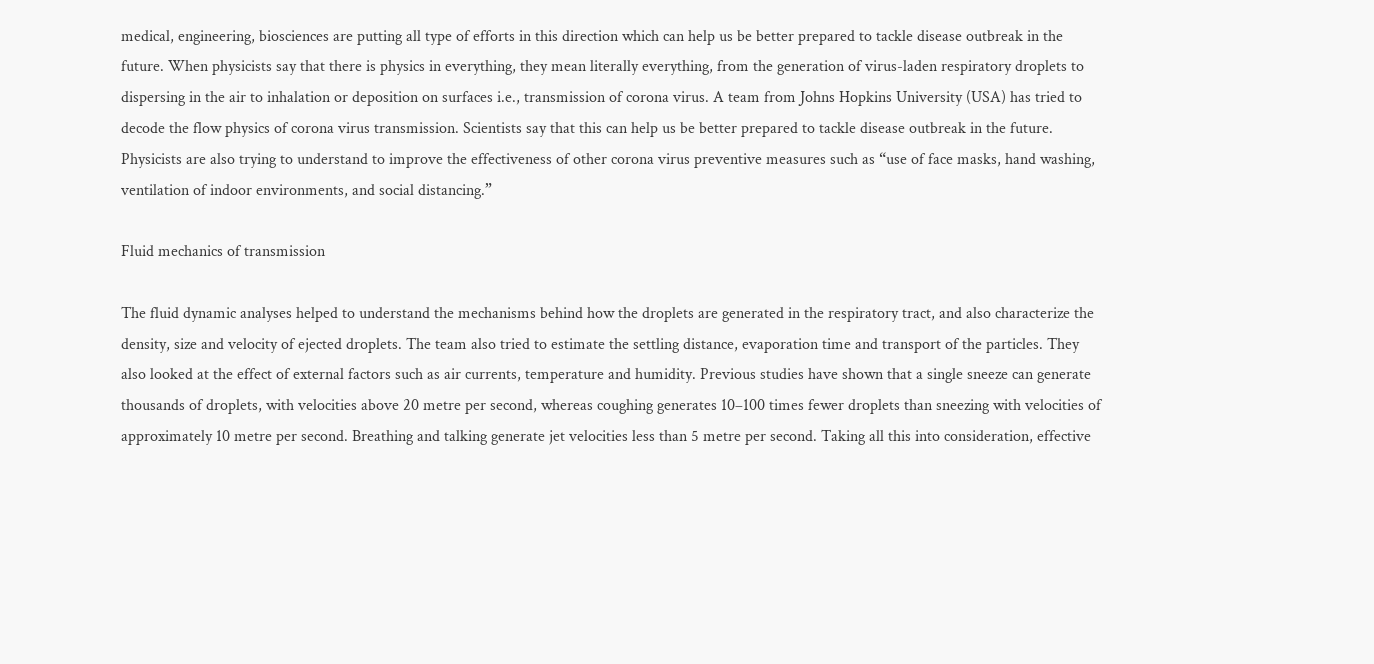medical, engineering, biosciences are putting all type of efforts in this direction which can help us be better prepared to tackle disease outbreak in the future. When physicists say that there is physics in everything, they mean literally everything, from the generation of virus-laden respiratory droplets to dispersing in the air to inhalation or deposition on surfaces i.e., transmission of corona virus. A team from Johns Hopkins University (USA) has tried to decode the flow physics of corona virus transmission. Scientists say that this can help us be better prepared to tackle disease outbreak in the future. Physicists are also trying to understand to improve the effectiveness of other corona virus preventive measures such as “use of face masks, hand washing, ventilation of indoor environments, and social distancing.”

Fluid mechanics of transmission

The fluid dynamic analyses helped to understand the mechanisms behind how the droplets are generated in the respiratory tract, and also characterize the density, size and velocity of ejected droplets. The team also tried to estimate the settling distance, evaporation time and transport of the particles. They also looked at the effect of external factors such as air currents, temperature and humidity. Previous studies have shown that a single sneeze can generate thousands of droplets, with velocities above 20 metre per second, whereas coughing generates 10–100 times fewer droplets than sneezing with velocities of approximately 10 metre per second. Breathing and talking generate jet velocities less than 5 metre per second. Taking all this into consideration, effective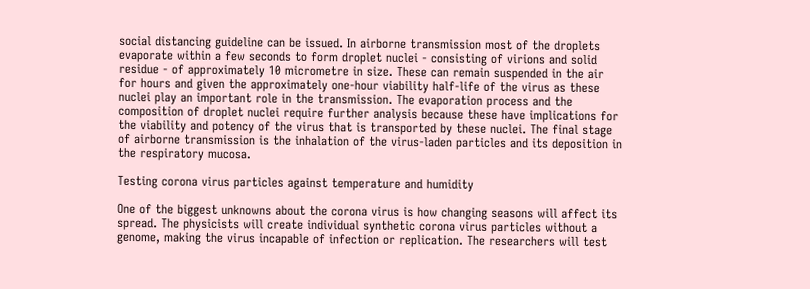social distancing guideline can be issued. In airborne transmission most of the droplets evaporate within a few seconds to form droplet nuclei - consisting of virions and solid residue - of approximately 10 micrometre in size. These can remain suspended in the air for hours and given the approximately one-hour viability half-life of the virus as these nuclei play an important role in the transmission. The evaporation process and the composition of droplet nuclei require further analysis because these have implications for the viability and potency of the virus that is transported by these nuclei. The final stage of airborne transmission is the inhalation of the virus-laden particles and its deposition in the respiratory mucosa.

Testing corona virus particles against temperature and humidity

One of the biggest unknowns about the corona virus is how changing seasons will affect its spread. The physicists will create individual synthetic corona virus particles without a genome, making the virus incapable of infection or replication. The researchers will test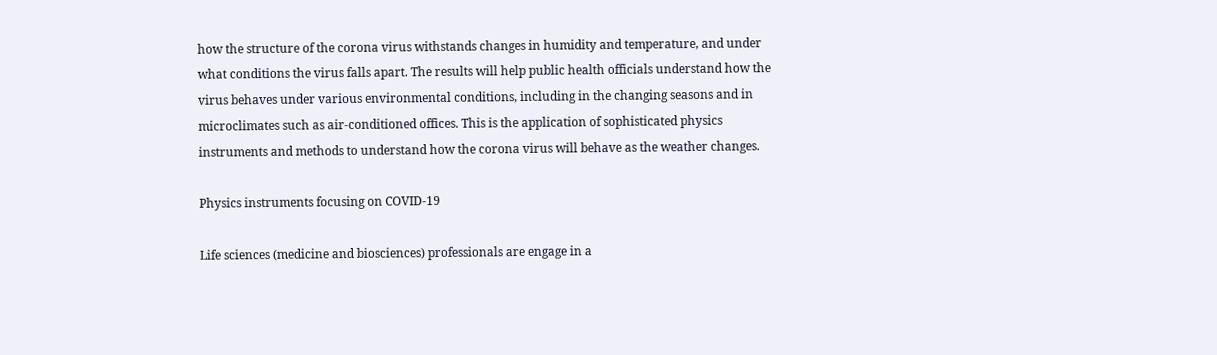how the structure of the corona virus withstands changes in humidity and temperature, and under what conditions the virus falls apart. The results will help public health officials understand how the virus behaves under various environmental conditions, including in the changing seasons and in microclimates such as air-conditioned offices. This is the application of sophisticated physics instruments and methods to understand how the corona virus will behave as the weather changes.

Physics instruments focusing on COVID-19

Life sciences (medicine and biosciences) professionals are engage in a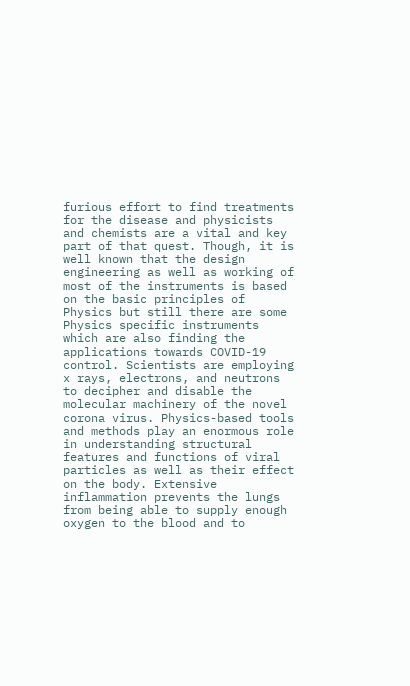furious effort to find treatments for the disease and physicists and chemists are a vital and key part of that quest. Though, it is well known that the design engineering as well as working of most of the instruments is based on the basic principles of Physics but still there are some Physics specific instruments which are also finding the applications towards COVID-19 control. Scientists are employing x rays, electrons, and neutrons to decipher and disable the molecular machinery of the novel corona virus. Physics-based tools and methods play an enormous role in understanding structural features and functions of viral particles as well as their effect on the body. Extensive inflammation prevents the lungs from being able to supply enough oxygen to the blood and to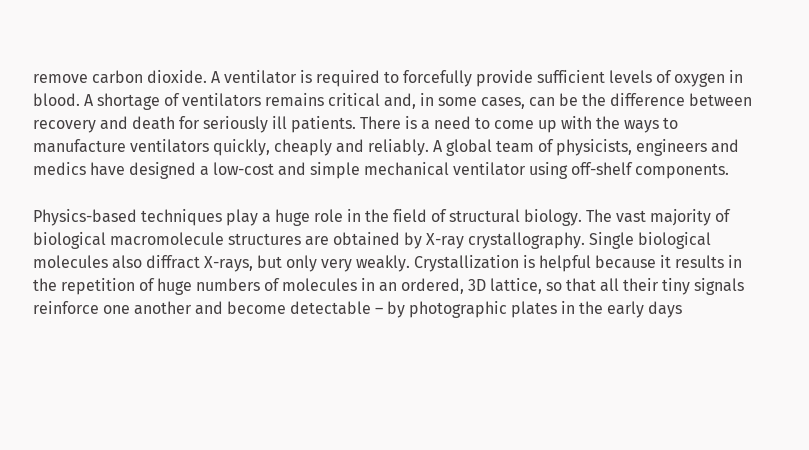remove carbon dioxide. A ventilator is required to forcefully provide sufficient levels of oxygen in blood. A shortage of ventilators remains critical and, in some cases, can be the difference between recovery and death for seriously ill patients. There is a need to come up with the ways to manufacture ventilators quickly, cheaply and reliably. A global team of physicists, engineers and medics have designed a low-cost and simple mechanical ventilator using off-shelf components.

Physics-based techniques play a huge role in the field of structural biology. The vast majority of biological macromolecule structures are obtained by X-ray crystallography. Single biological molecules also diffract X-rays, but only very weakly. Crystallization is helpful because it results in the repetition of huge numbers of molecules in an ordered, 3D lattice, so that all their tiny signals reinforce one another and become detectable – by photographic plates in the early days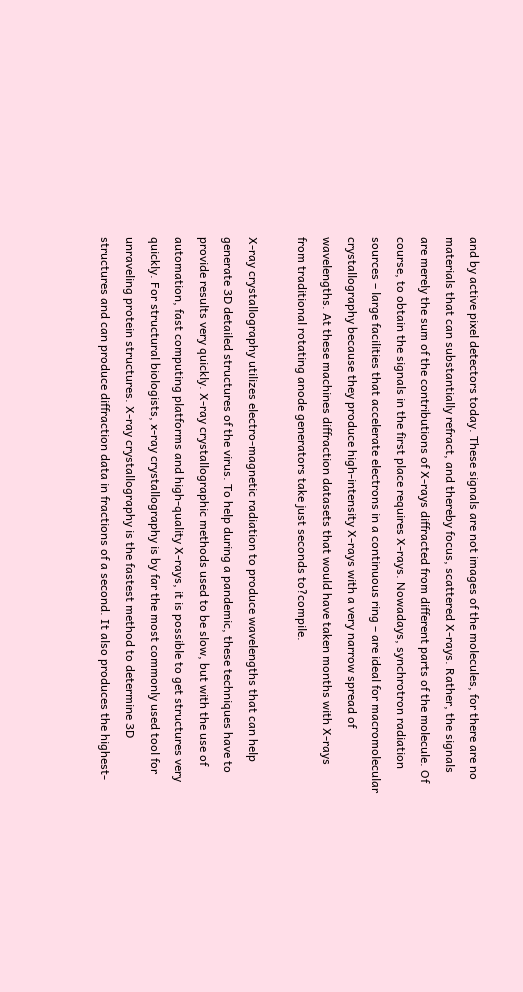and by active pixel detectors today. These signals are not images of the molecules, for there are no materials that can substantially refract, and thereby focus, scattered X-rays. Rather, the signals are merely the sum of the contributions of X-rays diffracted from different parts of the molecule. Of course, to obtain the signals in the first place requires X-rays. Nowadays, synchrotron radiation sources – large facilities that accelerate electrons in a continuous ring – are ideal for macromolecular crystallography because they produce high-intensity X-rays with a very narrow spread of wavelengths. At these machines diffraction datasets that would have taken months with X-rays from traditional rotating anode generators take just seconds to?compile.

X-ray crystallography utilizes electro-magnetic radiation to produce wavelengths that can help generate 3D detailed structures of the virus. To help during a pandemic, these techniques have to provide results very quickly. X-ray crystallographic methods used to be slow, but with the use of automation, fast computing platforms and high-quality X-rays, it is possible to get structures very quickly. For structural biologists, x-ray crystallography is by far the most commonly used tool for unraveling protein structures. X-ray crystallography is the fastest method to determine 3D structures and can produce diffraction data in fractions of a second. It also produces the highest-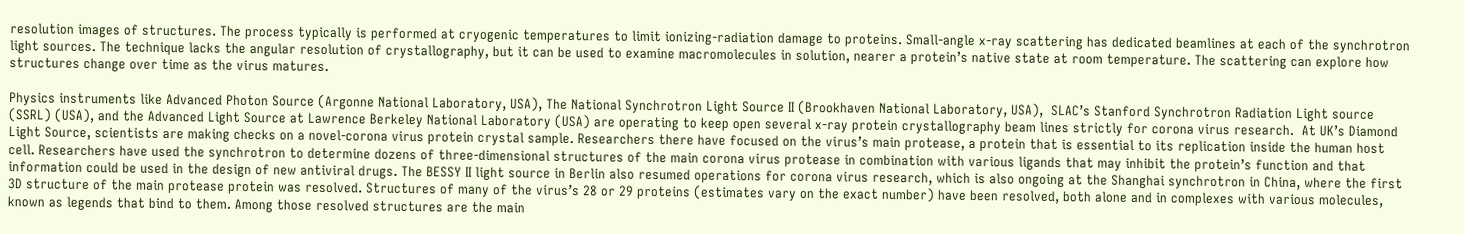resolution images of structures. The process typically is performed at cryogenic temperatures to limit ionizing-radiation damage to proteins. Small-angle x-ray scattering has dedicated beamlines at each of the synchrotron light sources. The technique lacks the angular resolution of crystallography, but it can be used to examine macromolecules in solution, nearer a protein’s native state at room temperature. The scattering can explore how structures change over time as the virus matures.

Physics instruments like Advanced Photon Source (Argonne National Laboratory, USA), The National Synchrotron Light Source II (Brookhaven National Laboratory, USA),  SLAC’s Stanford Synchrotron Radiation Light source (SSRL) (USA), and the Advanced Light Source at Lawrence Berkeley National Laboratory (USA) are operating to keep open several x-ray protein crystallography beam lines strictly for corona virus research.  At UK’s Diamond Light Source, scientists are making checks on a novel-corona virus protein crystal sample. Researchers there have focused on the virus’s main protease, a protein that is essential to its replication inside the human host cell. Researchers have used the synchrotron to determine dozens of three-dimensional structures of the main corona virus protease in combination with various ligands that may inhibit the protein’s function and that information could be used in the design of new antiviral drugs. The BESSY II light source in Berlin also resumed operations for corona virus research, which is also ongoing at the Shanghai synchrotron in China, where the first 3D structure of the main protease protein was resolved. Structures of many of the virus’s 28 or 29 proteins (estimates vary on the exact number) have been resolved, both alone and in complexes with various molecules, known as legends that bind to them. Among those resolved structures are the main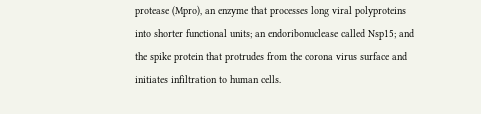protease (Mpro), an enzyme that processes long viral polyproteins into shorter functional units; an endoribonuclease called Nsp15; and the spike protein that protrudes from the corona virus surface and initiates infiltration to human cells.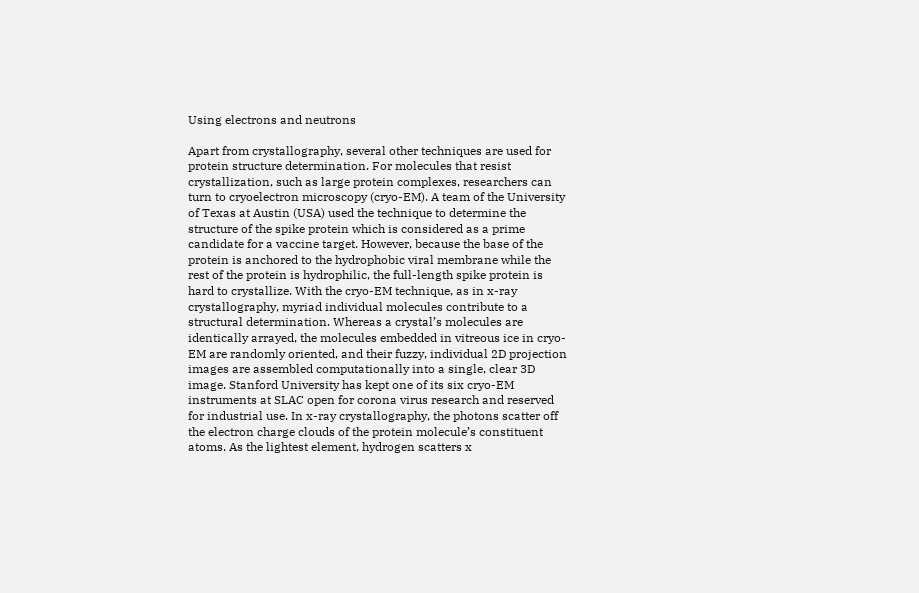Using electrons and neutrons

Apart from crystallography, several other techniques are used for protein structure determination. For molecules that resist crystallization, such as large protein complexes, researchers can turn to cryoelectron microscopy (cryo-EM). A team of the University of Texas at Austin (USA) used the technique to determine the structure of the spike protein which is considered as a prime candidate for a vaccine target. However, because the base of the protein is anchored to the hydrophobic viral membrane while the rest of the protein is hydrophilic, the full-length spike protein is hard to crystallize. With the cryo-EM technique, as in x-ray crystallography, myriad individual molecules contribute to a structural determination. Whereas a crystal’s molecules are identically arrayed, the molecules embedded in vitreous ice in cryo-EM are randomly oriented, and their fuzzy, individual 2D projection images are assembled computationally into a single, clear 3D image. Stanford University has kept one of its six cryo-EM instruments at SLAC open for corona virus research and reserved for industrial use. In x-ray crystallography, the photons scatter off the electron charge clouds of the protein molecule’s constituent atoms. As the lightest element, hydrogen scatters x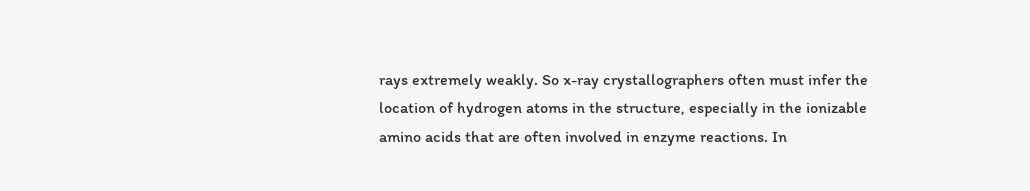rays extremely weakly. So x-ray crystallographers often must infer the location of hydrogen atoms in the structure, especially in the ionizable amino acids that are often involved in enzyme reactions. In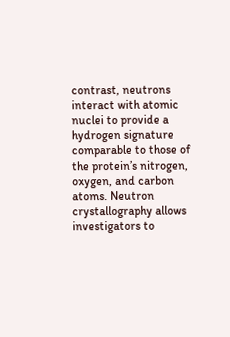contrast, neutrons interact with atomic nuclei to provide a hydrogen signature comparable to those of the protein’s nitrogen, oxygen, and carbon atoms. Neutron crystallography allows investigators to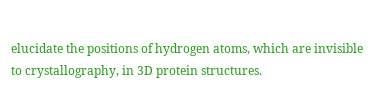elucidate the positions of hydrogen atoms, which are invisible to crystallography, in 3D protein structures.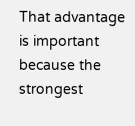That advantage is important because the strongest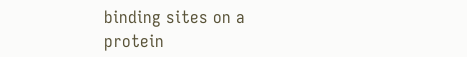binding sites on a protein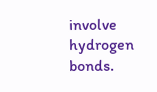involve hydrogen bonds.